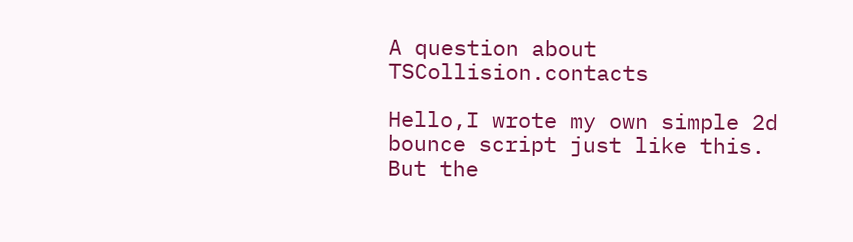A question about TSCollision.contacts

Hello,I wrote my own simple 2d bounce script just like this.
But the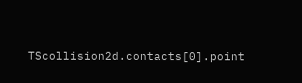TScollision2d.contacts[0].point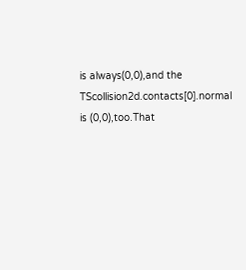is always(0,0),and the TScollision2d.contacts[0].normal is (0,0),too.That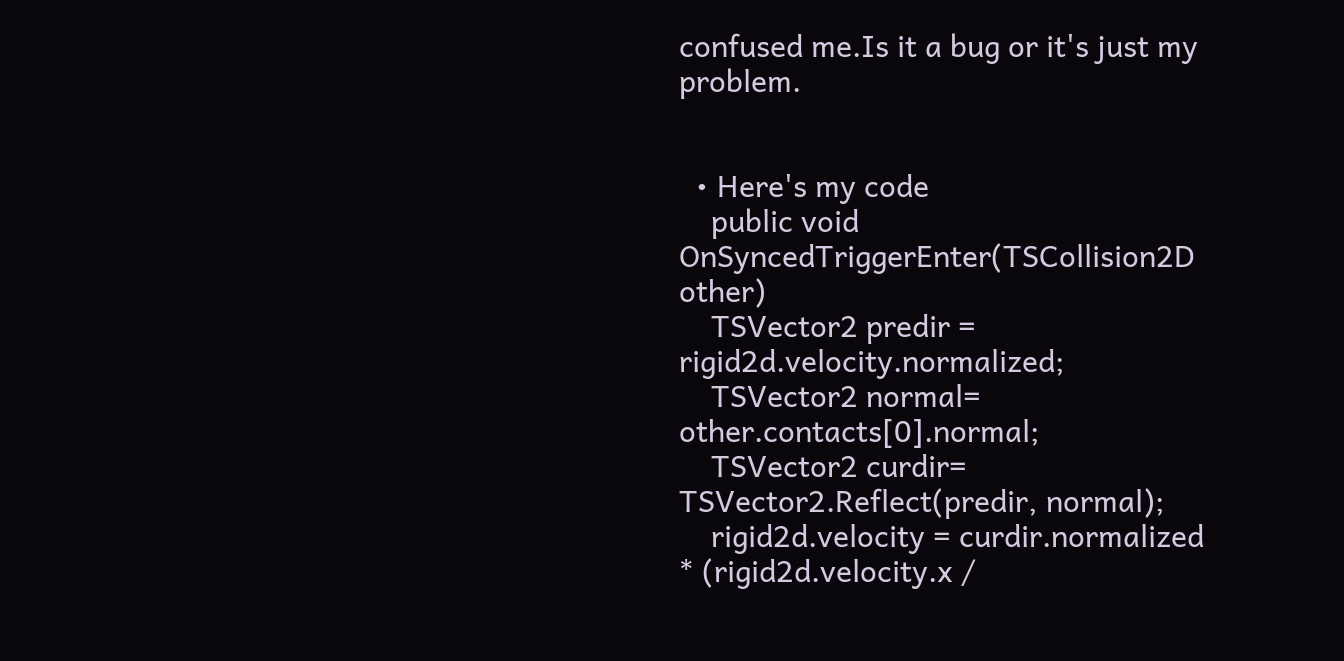confused me.Is it a bug or it's just my problem.


  • Here's my code
    public void OnSyncedTriggerEnter(TSCollision2D other)
    TSVector2 predir = rigid2d.velocity.normalized;
    TSVector2 normal= other.contacts[0].normal;
    TSVector2 curdir= TSVector2.Reflect(predir, normal);
    rigid2d.velocity = curdir.normalized * (rigid2d.velocity.x /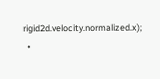rigid2d.velocity.normalized.x);
  •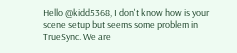Hello @kidd5368, I don't know how is your scene setup but seems some problem in TrueSync. We are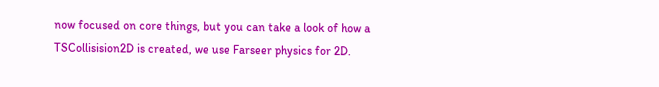now focused on core things, but you can take a look of how a TSCollisision2D is created, we use Farseer physics for 2D.